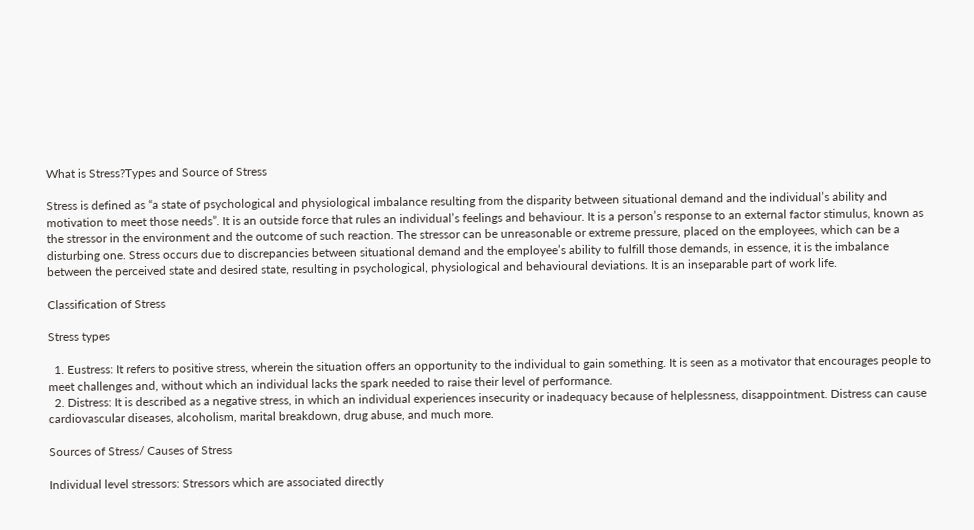What is Stress?Types and Source of Stress

Stress is defined as “a state of psychological and physiological imbalance resulting from the disparity between situational demand and the individual’s ability and motivation to meet those needs”. It is an outside force that rules an individual’s feelings and behaviour. It is a person’s response to an external factor stimulus, known as the stressor in the environment and the outcome of such reaction. The stressor can be unreasonable or extreme pressure, placed on the employees, which can be a disturbing one. Stress occurs due to discrepancies between situational demand and the employee’s ability to fulfill those demands, in essence, it is the imbalance between the perceived state and desired state, resulting in psychological, physiological and behavioural deviations. It is an inseparable part of work life.

Classification of Stress

Stress types

  1. Eustress: It refers to positive stress, wherein the situation offers an opportunity to the individual to gain something. It is seen as a motivator that encourages people to meet challenges and, without which an individual lacks the spark needed to raise their level of performance.
  2. Distress: It is described as a negative stress, in which an individual experiences insecurity or inadequacy because of helplessness, disappointment. Distress can cause cardiovascular diseases, alcoholism, marital breakdown, drug abuse, and much more.

Sources of Stress/ Causes of Stress

Individual level stressors: Stressors which are associated directly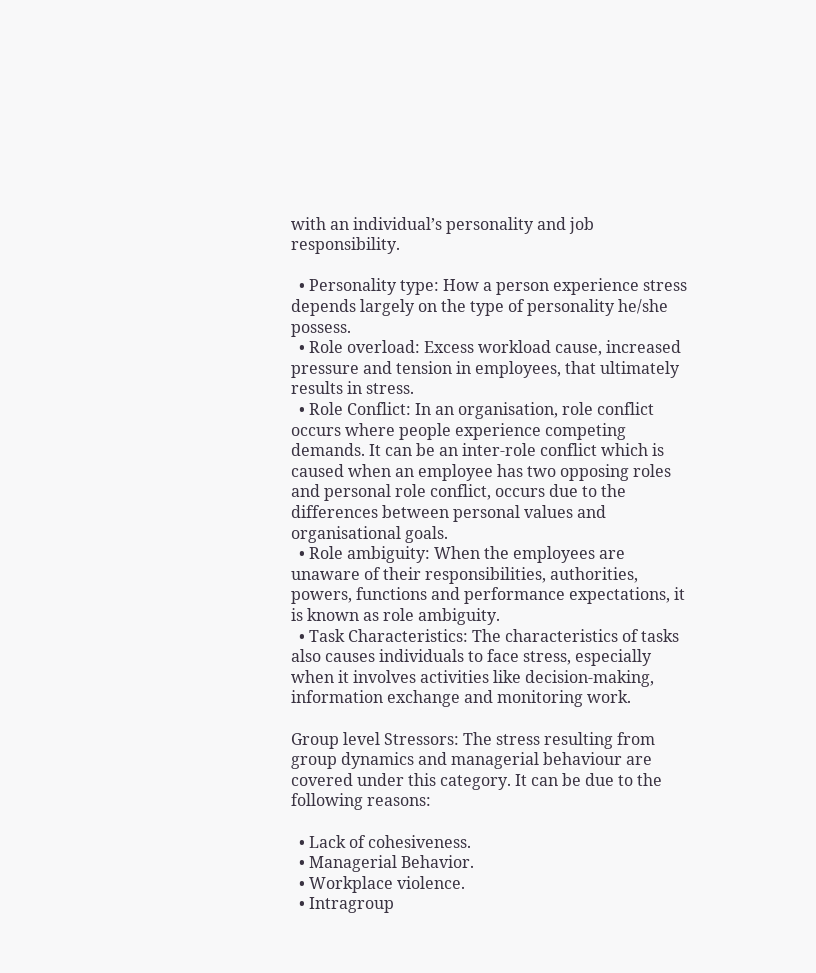with an individual’s personality and job responsibility.

  • Personality type: How a person experience stress depends largely on the type of personality he/she possess.
  • Role overload: Excess workload cause, increased pressure and tension in employees, that ultimately results in stress.
  • Role Conflict: In an organisation, role conflict occurs where people experience competing demands. It can be an inter-role conflict which is caused when an employee has two opposing roles and personal role conflict, occurs due to the differences between personal values and organisational goals.
  • Role ambiguity: When the employees are unaware of their responsibilities, authorities, powers, functions and performance expectations, it is known as role ambiguity.
  • Task Characteristics: The characteristics of tasks also causes individuals to face stress, especially when it involves activities like decision-making, information exchange and monitoring work.

Group level Stressors: The stress resulting from group dynamics and managerial behaviour are covered under this category. It can be due to the following reasons:

  • Lack of cohesiveness.
  • Managerial Behavior.
  • Workplace violence.
  • Intragroup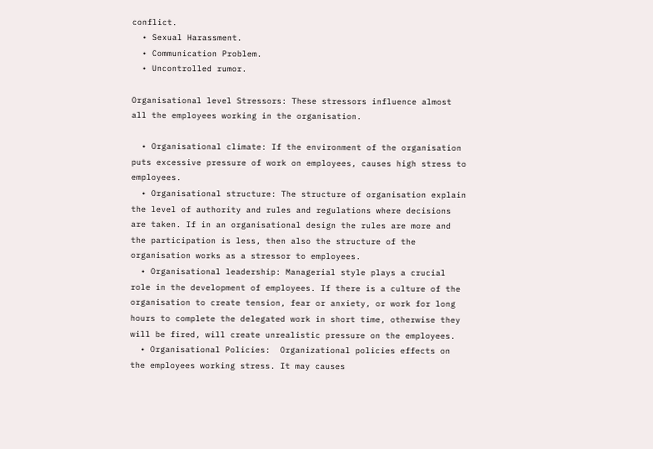conflict.
  • Sexual Harassment.
  • Communication Problem.
  • Uncontrolled rumor.

Organisational level Stressors: These stressors influence almost all the employees working in the organisation.

  • Organisational climate: If the environment of the organisation puts excessive pressure of work on employees, causes high stress to employees.
  • Organisational structure: The structure of organisation explain the level of authority and rules and regulations where decisions are taken. If in an organisational design the rules are more and the participation is less, then also the structure of the organisation works as a stressor to employees.
  • Organisational leadership: Managerial style plays a crucial role in the development of employees. If there is a culture of the organisation to create tension, fear or anxiety, or work for long hours to complete the delegated work in short time, otherwise they will be fired, will create unrealistic pressure on the employees.
  • Organisational Policies:  Organizational policies effects on the employees working stress. It may causes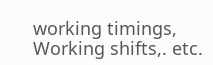working timings, Working shifts,. etc.